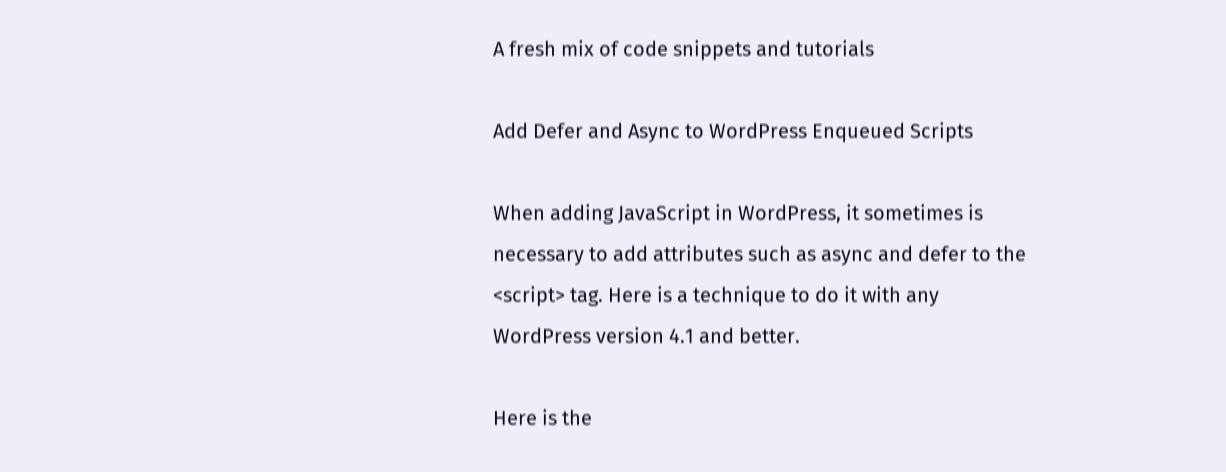A fresh mix of code snippets and tutorials

Add Defer and Async to WordPress Enqueued Scripts

When adding JavaScript in WordPress, it sometimes is necessary to add attributes such as async and defer to the <script> tag. Here is a technique to do it with any WordPress version 4.1 and better.

Here is the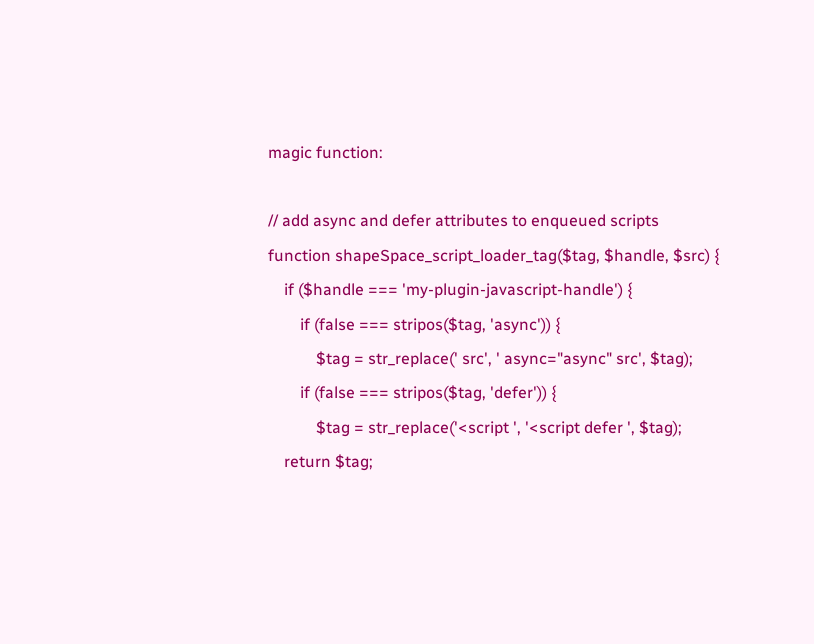magic function:

// add async and defer attributes to enqueued scripts
function shapeSpace_script_loader_tag($tag, $handle, $src) {
    if ($handle === 'my-plugin-javascript-handle') {
        if (false === stripos($tag, 'async')) {
            $tag = str_replace(' src', ' async="async" src', $tag);
        if (false === stripos($tag, 'defer')) {
            $tag = str_replace('<script ', '<script defer ', $tag);
    return $tag;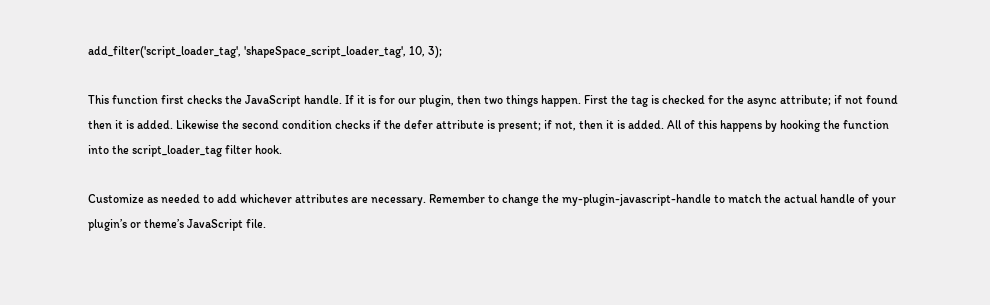add_filter('script_loader_tag', 'shapeSpace_script_loader_tag', 10, 3);

This function first checks the JavaScript handle. If it is for our plugin, then two things happen. First the tag is checked for the async attribute; if not found then it is added. Likewise the second condition checks if the defer attribute is present; if not, then it is added. All of this happens by hooking the function into the script_loader_tag filter hook.

Customize as needed to add whichever attributes are necessary. Remember to change the my-plugin-javascript-handle to match the actual handle of your plugin’s or theme’s JavaScript file.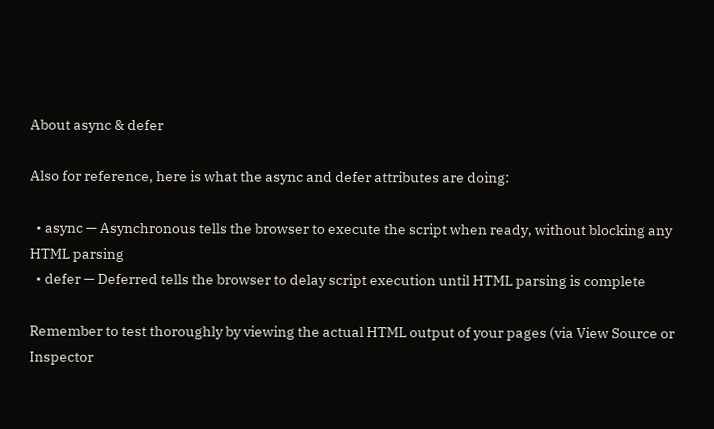About async & defer

Also for reference, here is what the async and defer attributes are doing:

  • async — Asynchronous tells the browser to execute the script when ready, without blocking any HTML parsing
  • defer — Deferred tells the browser to delay script execution until HTML parsing is complete

Remember to test thoroughly by viewing the actual HTML output of your pages (via View Source or Inspector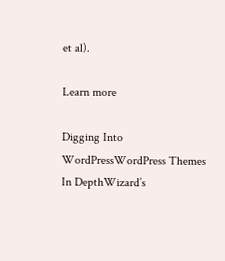et al).

Learn more

Digging Into WordPressWordPress Themes In DepthWizard’s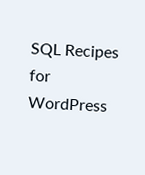SQL Recipes for WordPress